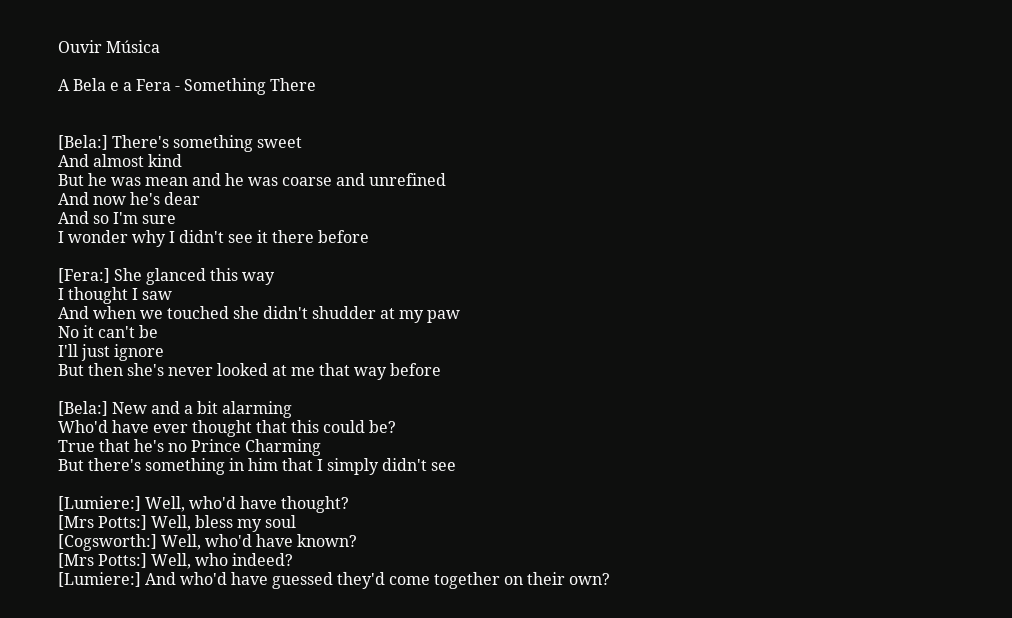Ouvir Música

A Bela e a Fera - Something There


[Bela:] There's something sweet
And almost kind
But he was mean and he was coarse and unrefined
And now he's dear
And so I'm sure
I wonder why I didn't see it there before

[Fera:] She glanced this way
I thought I saw
And when we touched she didn't shudder at my paw
No it can't be
I'll just ignore
But then she's never looked at me that way before

[Bela:] New and a bit alarming
Who'd have ever thought that this could be?
True that he's no Prince Charming
But there's something in him that I simply didn't see

[Lumiere:] Well, who'd have thought?
[Mrs Potts:] Well, bless my soul
[Cogsworth:] Well, who'd have known?
[Mrs Potts:] Well, who indeed?
[Lumiere:] And who'd have guessed they'd come together on their own?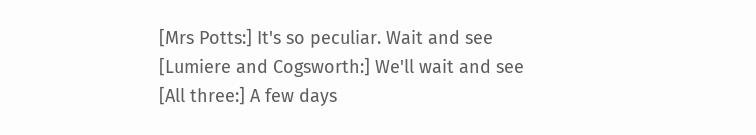[Mrs Potts:] It's so peculiar. Wait and see
[Lumiere and Cogsworth:] We'll wait and see
[All three:] A few days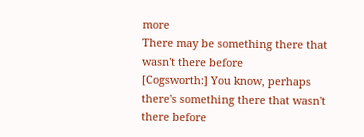more
There may be something there that wasn't there before
[Cogsworth:] You know, perhaps there's something there that wasn't
there before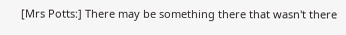[Mrs Potts:] There may be something there that wasn't there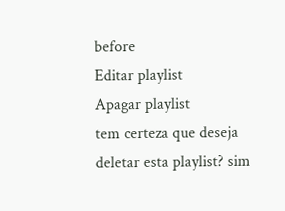before
Editar playlist
Apagar playlist
tem certeza que deseja deletar esta playlist? sim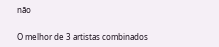não


O melhor de 3 artistas combinados